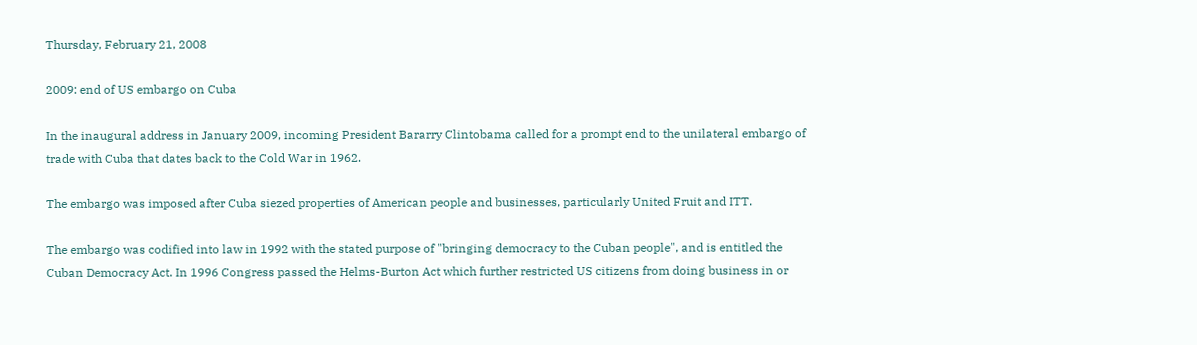Thursday, February 21, 2008

2009: end of US embargo on Cuba

In the inaugural address in January 2009, incoming President Bararry Clintobama called for a prompt end to the unilateral embargo of trade with Cuba that dates back to the Cold War in 1962.

The embargo was imposed after Cuba siezed properties of American people and businesses, particularly United Fruit and ITT.

The embargo was codified into law in 1992 with the stated purpose of "bringing democracy to the Cuban people", and is entitled the Cuban Democracy Act. In 1996 Congress passed the Helms-Burton Act which further restricted US citizens from doing business in or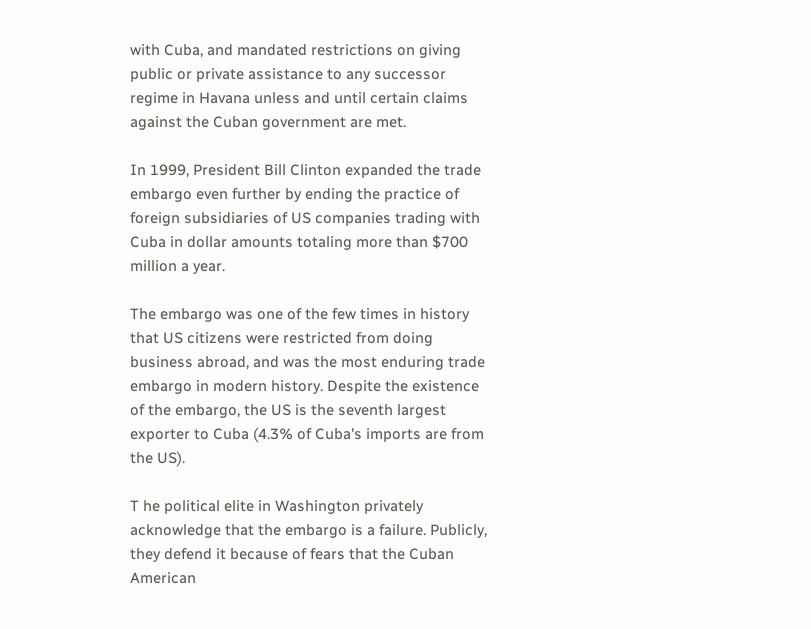with Cuba, and mandated restrictions on giving public or private assistance to any successor regime in Havana unless and until certain claims against the Cuban government are met.

In 1999, President Bill Clinton expanded the trade embargo even further by ending the practice of foreign subsidiaries of US companies trading with Cuba in dollar amounts totaling more than $700 million a year.

The embargo was one of the few times in history that US citizens were restricted from doing business abroad, and was the most enduring trade embargo in modern history. Despite the existence of the embargo, the US is the seventh largest exporter to Cuba (4.3% of Cuba's imports are from the US).

T he political elite in Washington privately acknowledge that the embargo is a failure. Publicly, they defend it because of fears that the Cuban American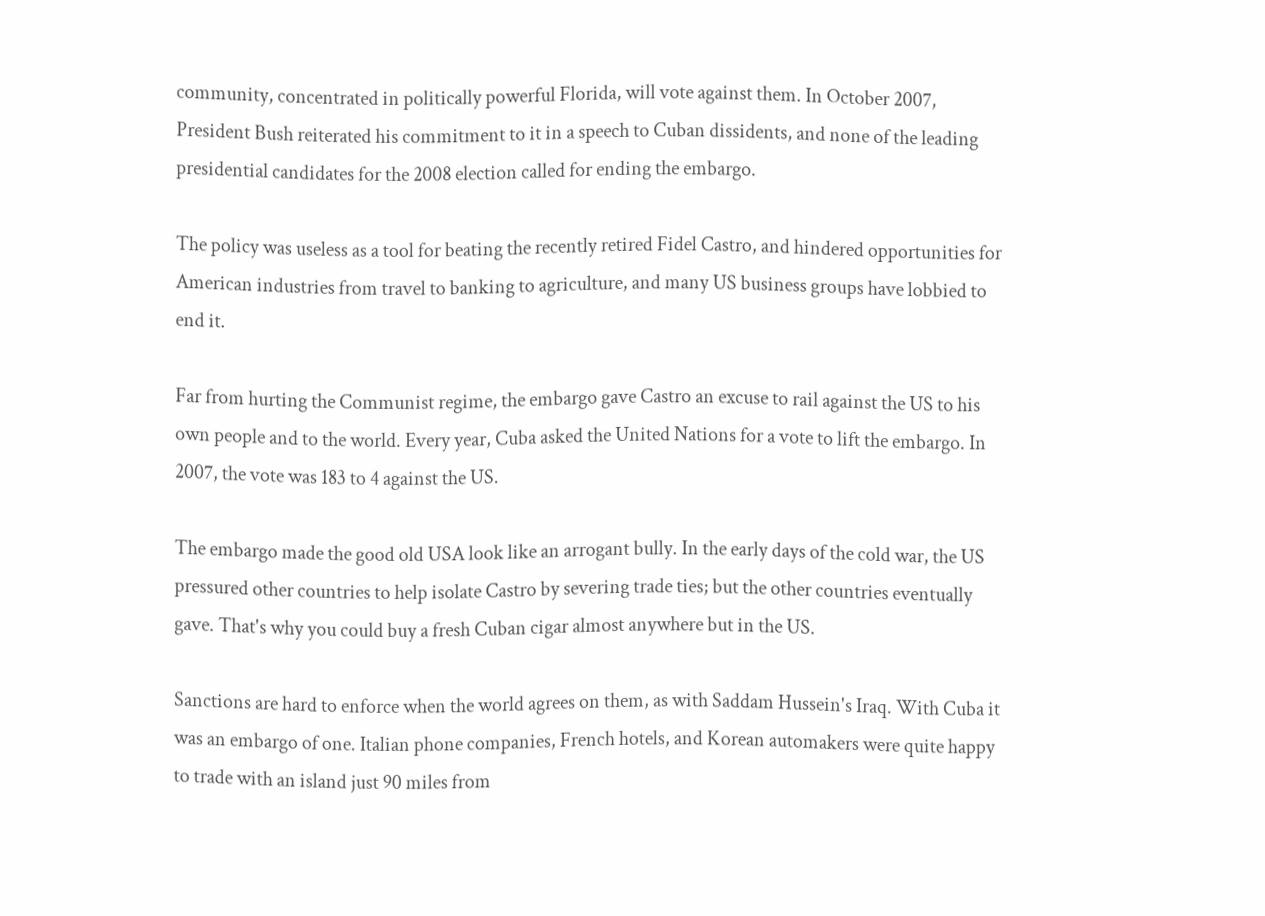community, concentrated in politically powerful Florida, will vote against them. In October 2007, President Bush reiterated his commitment to it in a speech to Cuban dissidents, and none of the leading presidential candidates for the 2008 election called for ending the embargo.

The policy was useless as a tool for beating the recently retired Fidel Castro, and hindered opportunities for American industries from travel to banking to agriculture, and many US business groups have lobbied to end it.

Far from hurting the Communist regime, the embargo gave Castro an excuse to rail against the US to his own people and to the world. Every year, Cuba asked the United Nations for a vote to lift the embargo. In 2007, the vote was 183 to 4 against the US.

The embargo made the good old USA look like an arrogant bully. In the early days of the cold war, the US pressured other countries to help isolate Castro by severing trade ties; but the other countries eventually gave. That's why you could buy a fresh Cuban cigar almost anywhere but in the US.

Sanctions are hard to enforce when the world agrees on them, as with Saddam Hussein's Iraq. With Cuba it was an embargo of one. Italian phone companies, French hotels, and Korean automakers were quite happy to trade with an island just 90 miles from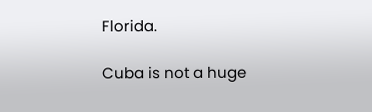Florida.

Cuba is not a huge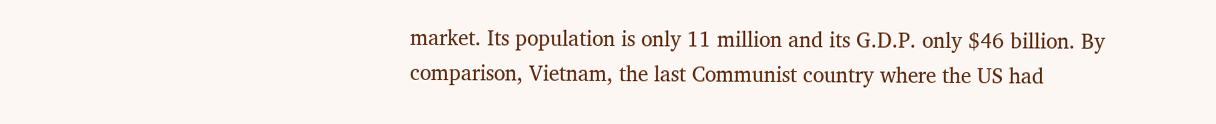market. Its population is only 11 million and its G.D.P. only $46 billion. By comparison, Vietnam, the last Communist country where the US had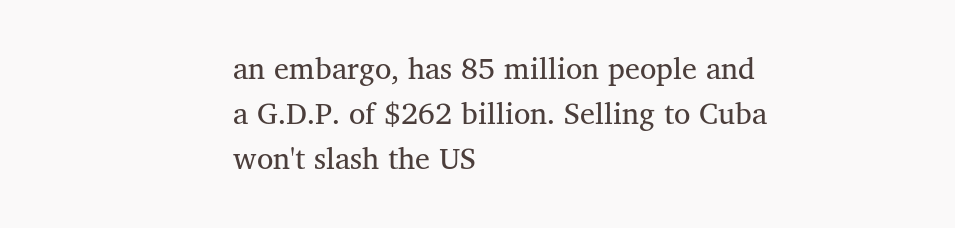an embargo, has 85 million people and a G.D.P. of $262 billion. Selling to Cuba won't slash the US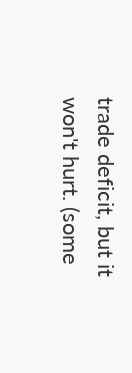trade deficit, but it won't hurt. (some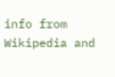info from Wikipedia and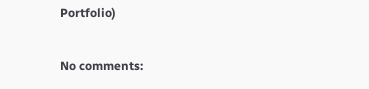Portfolio)

No comments: